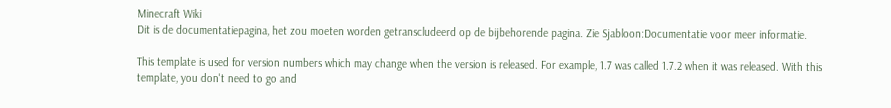Minecraft Wiki
Dit is de documentatiepagina, het zou moeten worden getranscludeerd op de bijbehorende pagina. Zie Sjabloon:Documentatie voor meer informatie.

This template is used for version numbers which may change when the version is released. For example, 1.7 was called 1.7.2 when it was released. With this template, you don't need to go and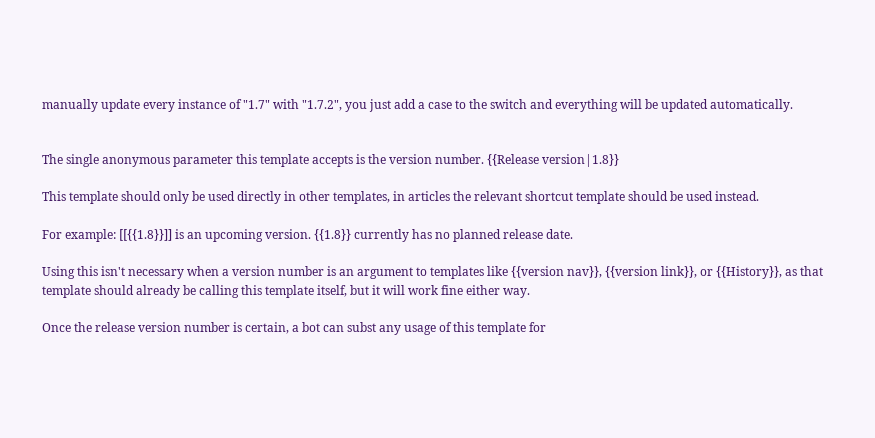manually update every instance of "1.7" with "1.7.2", you just add a case to the switch and everything will be updated automatically.


The single anonymous parameter this template accepts is the version number. {{Release version|1.8}}

This template should only be used directly in other templates, in articles the relevant shortcut template should be used instead.

For example: [[{{1.8}}]] is an upcoming version. {{1.8}} currently has no planned release date.

Using this isn't necessary when a version number is an argument to templates like {{version nav}}, {{version link}}, or {{History}}, as that template should already be calling this template itself, but it will work fine either way.

Once the release version number is certain, a bot can subst any usage of this template for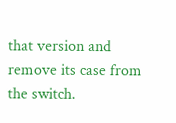that version and remove its case from the switch.